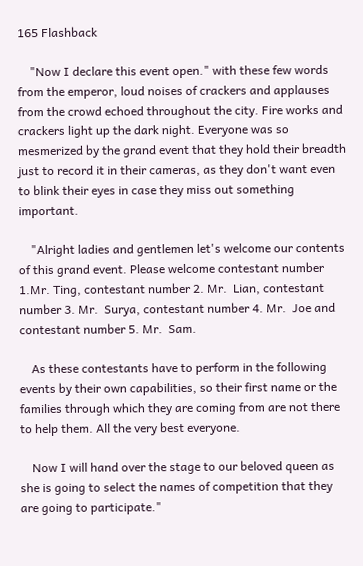165 Flashback

    "Now I declare this event open." with these few words from the emperor, loud noises of crackers and applauses from the crowd echoed throughout the city. Fire works and crackers light up the dark night. Everyone was so mesmerized by the grand event that they hold their breadth just to record it in their cameras, as they don't want even to blink their eyes in case they miss out something important.

    "Alright ladies and gentlemen let's welcome our contents of this grand event. Please welcome contestant number 1.Mr. Ting, contestant number 2. Mr.  Lian, contestant number 3. Mr.  Surya, contestant number 4. Mr.  Joe and contestant number 5. Mr.  Sam.

    As these contestants have to perform in the following events by their own capabilities, so their first name or the families through which they are coming from are not there to help them. All the very best everyone.

    Now I will hand over the stage to our beloved queen as she is going to select the names of competition that they are going to participate."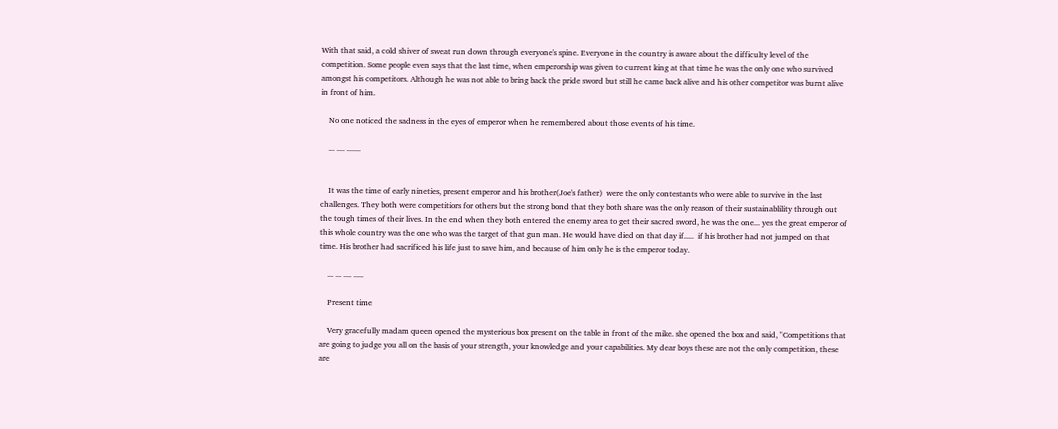With that said, a cold shiver of sweat run down through everyone's spine. Everyone in the country is aware about the difficulty level of the competition. Some people even says that the last time, when emperorship was given to current king at that time he was the only one who survived amongst his competitors. Although he was not able to bring back the pride sword but still he came back alive and his other competitor was burnt alive in front of him.

    No one noticed the sadness in the eyes of emperor when he remembered about those events of his time.

    ... .... .......


    It was the time of early nineties, present emperor and his brother(Joe's father)  were the only contestants who were able to survive in the last challenges. They both were competitiors for others but the strong bond that they both share was the only reason of their sustainablility through out the tough times of their lives. In the end when they both entered the enemy area to get their sacred sword, he was the one... yes the great emperor of this whole country was the one who was the target of that gun man. He would have died on that day if.....  if his brother had not jumped on that time. His brother had sacrificed his life just to save him, and because of him only he is the emperor today.

    ... ... .... .....

    Present time

    Very gracefully madam queen opened the mysterious box present on the table in front of the mike. she opened the box and said, "Competitions that are going to judge you all on the basis of your strength, your knowledge and your capabilities. My dear boys these are not the only competition, these are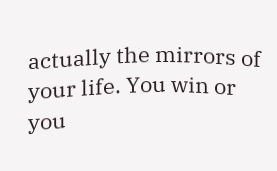actually the mirrors of your life. You win or you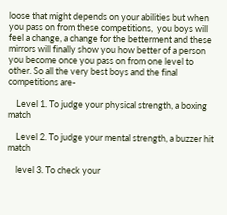loose that might depends on your abilities but when you pass on from these competitions,  you boys will feel a change, a change for the betterment and these mirrors will finally show you how better of a person you become once you pass on from one level to other. So all the very best boys and the final competitions are-

    Level 1. To judge your physical strength, a boxing match

    Level 2. To judge your mental strength, a buzzer hit match

    level 3. To check your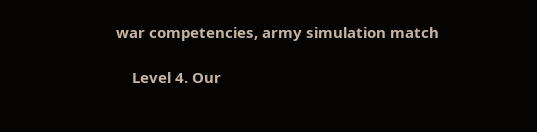war competencies, army simulation match

    Level 4. Our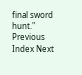final sword hunt."
Previous Index Next